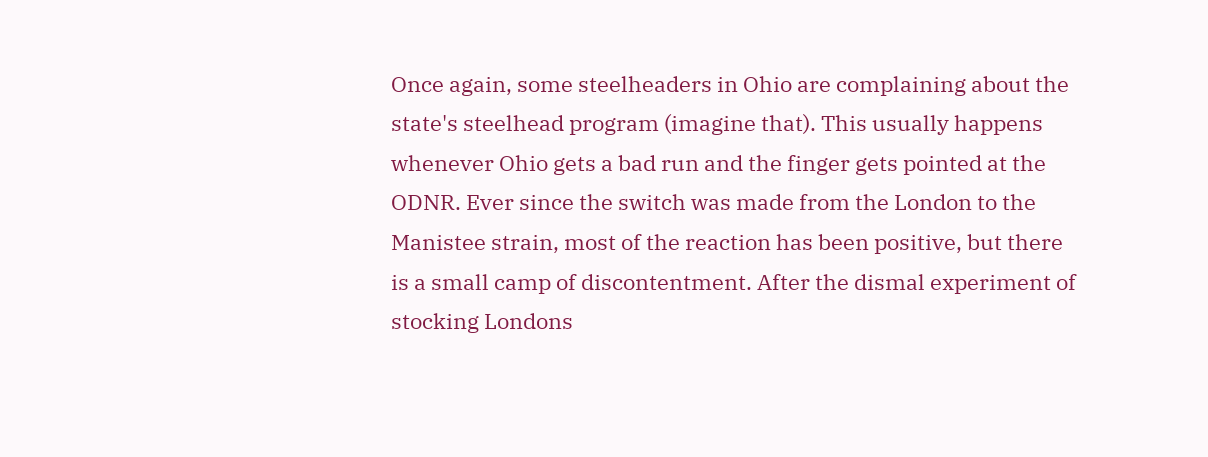Once again, some steelheaders in Ohio are complaining about the state's steelhead program (imagine that). This usually happens whenever Ohio gets a bad run and the finger gets pointed at the ODNR. Ever since the switch was made from the London to the Manistee strain, most of the reaction has been positive, but there is a small camp of discontentment. After the dismal experiment of stocking Londons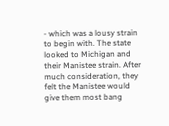- which was a lousy strain to begin with. The state looked to Michigan and their Manistee strain. After much consideration, they felt the Manistee would give them most bang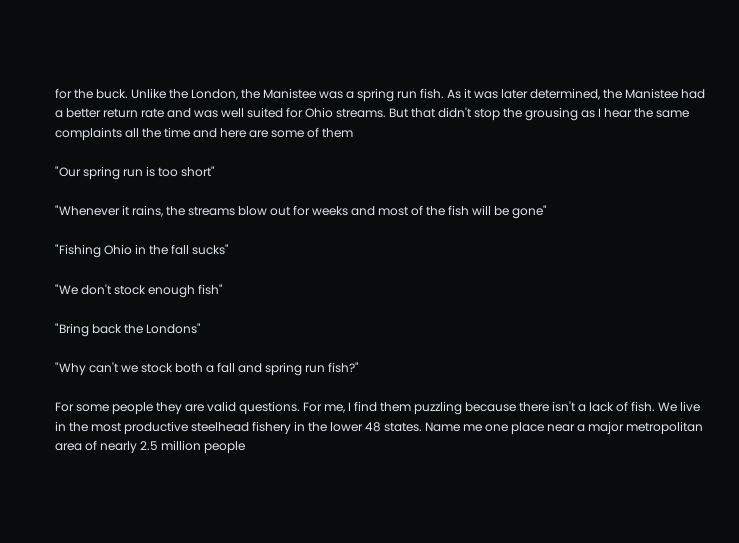for the buck. Unlike the London, the Manistee was a spring run fish. As it was later determined, the Manistee had a better return rate and was well suited for Ohio streams. But that didn't stop the grousing as I hear the same complaints all the time and here are some of them

"Our spring run is too short"

"Whenever it rains, the streams blow out for weeks and most of the fish will be gone"

"Fishing Ohio in the fall sucks"

"We don't stock enough fish"

"Bring back the Londons"

"Why can't we stock both a fall and spring run fish?"

For some people they are valid questions. For me, I find them puzzling because there isn't a lack of fish. We live in the most productive steelhead fishery in the lower 48 states. Name me one place near a major metropolitan area of nearly 2.5 million people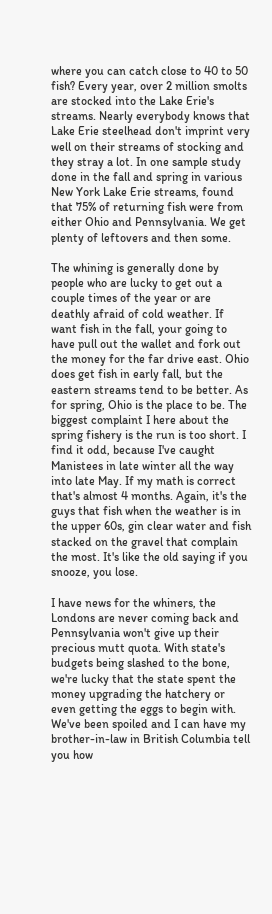where you can catch close to 40 to 50 fish? Every year, over 2 million smolts are stocked into the Lake Erie's streams. Nearly everybody knows that Lake Erie steelhead don't imprint very well on their streams of stocking and they stray a lot. In one sample study done in the fall and spring in various New York Lake Erie streams, found that 75% of returning fish were from either Ohio and Pennsylvania. We get plenty of leftovers and then some.

The whining is generally done by people who are lucky to get out a couple times of the year or are deathly afraid of cold weather. If want fish in the fall, your going to have pull out the wallet and fork out the money for the far drive east. Ohio does get fish in early fall, but the eastern streams tend to be better. As for spring, Ohio is the place to be. The biggest complaint I here about the spring fishery is the run is too short. I find it odd, because I've caught Manistees in late winter all the way into late May. If my math is correct that's almost 4 months. Again, it's the guys that fish when the weather is in the upper 60s, gin clear water and fish stacked on the gravel that complain the most. It's like the old saying if you snooze, you lose.

I have news for the whiners, the Londons are never coming back and Pennsylvania won't give up their precious mutt quota. With state's budgets being slashed to the bone, we're lucky that the state spent the money upgrading the hatchery or even getting the eggs to begin with. We've been spoiled and I can have my brother-in-law in British Columbia tell you how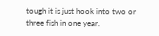tough it is just hook into two or three fish in one year.